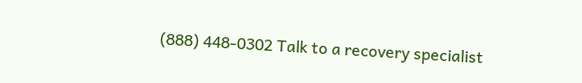(888) 448-0302 Talk to a recovery specialist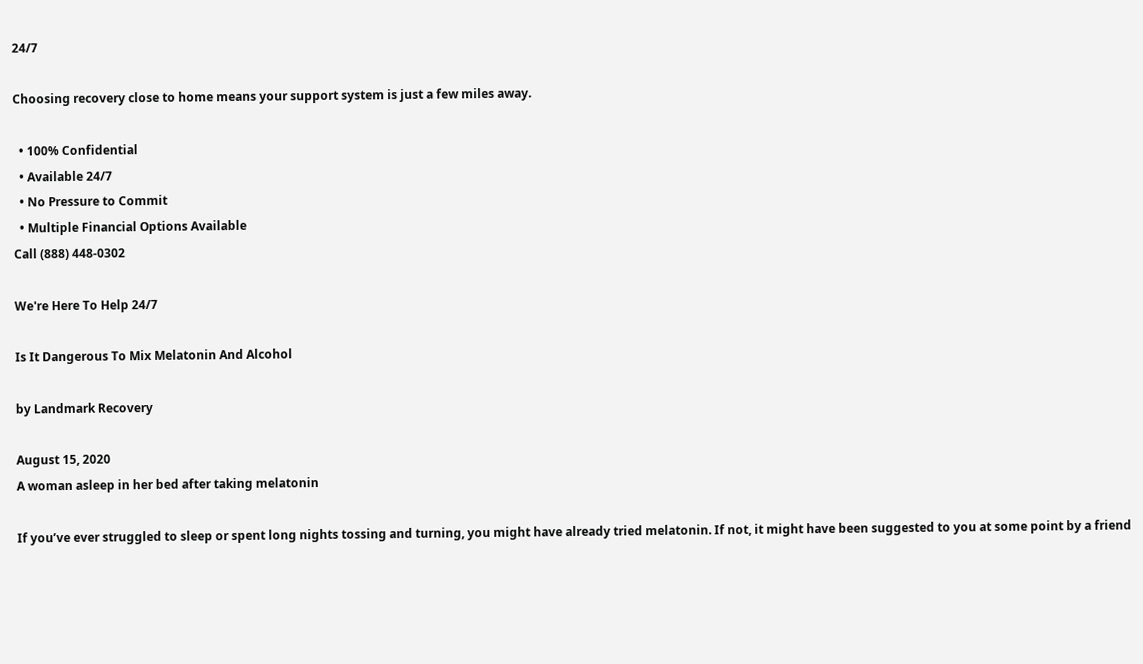24/7

Choosing recovery close to home means your support system is just a few miles away.

  • 100% Confidential
  • Available 24/7
  • No Pressure to Commit
  • Multiple Financial Options Available
Call (888) 448-0302

We're Here To Help 24/7

Is It Dangerous To Mix Melatonin And Alcohol

by Landmark Recovery

August 15, 2020
A woman asleep in her bed after taking melatonin

If you’ve ever struggled to sleep or spent long nights tossing and turning, you might have already tried melatonin. If not, it might have been suggested to you at some point by a friend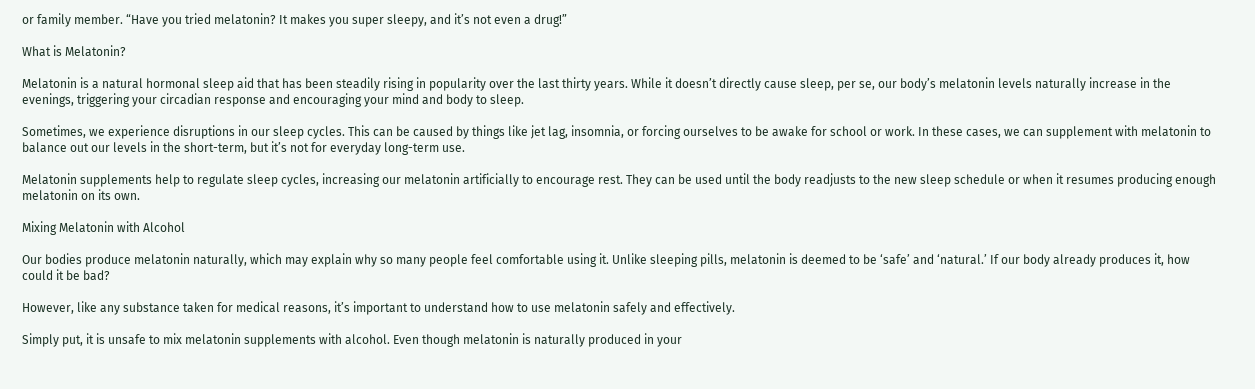or family member. “Have you tried melatonin? It makes you super sleepy, and it’s not even a drug!”

What is Melatonin?

Melatonin is a natural hormonal sleep aid that has been steadily rising in popularity over the last thirty years. While it doesn’t directly cause sleep, per se, our body’s melatonin levels naturally increase in the evenings, triggering your circadian response and encouraging your mind and body to sleep.

Sometimes, we experience disruptions in our sleep cycles. This can be caused by things like jet lag, insomnia, or forcing ourselves to be awake for school or work. In these cases, we can supplement with melatonin to balance out our levels in the short-term, but it’s not for everyday long-term use.

Melatonin supplements help to regulate sleep cycles, increasing our melatonin artificially to encourage rest. They can be used until the body readjusts to the new sleep schedule or when it resumes producing enough melatonin on its own.

Mixing Melatonin with Alcohol

Our bodies produce melatonin naturally, which may explain why so many people feel comfortable using it. Unlike sleeping pills, melatonin is deemed to be ‘safe’ and ‘natural.’ If our body already produces it, how could it be bad?

However, like any substance taken for medical reasons, it’s important to understand how to use melatonin safely and effectively.

Simply put, it is unsafe to mix melatonin supplements with alcohol. Even though melatonin is naturally produced in your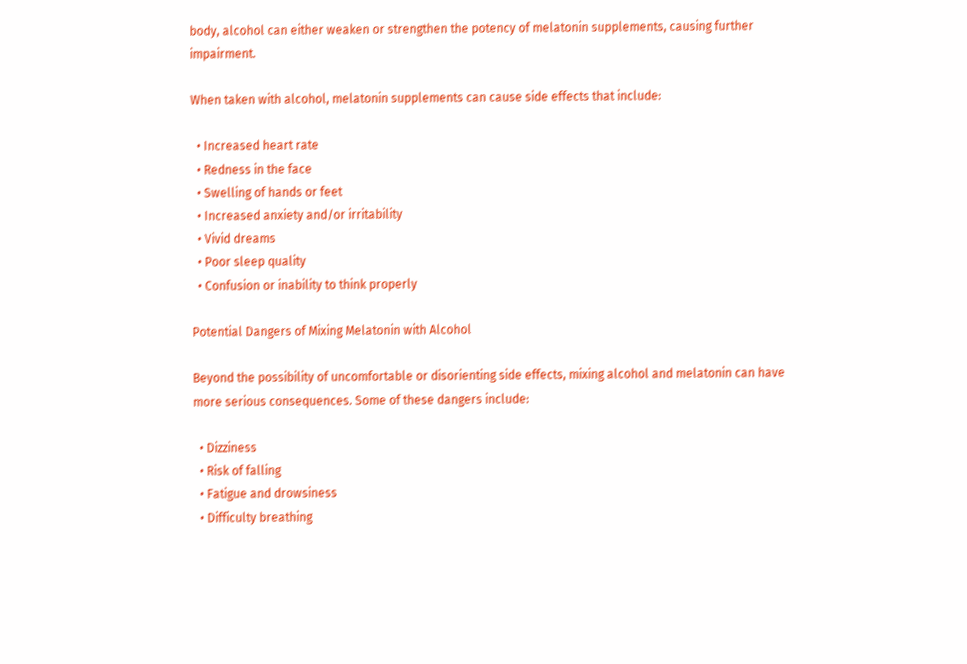body, alcohol can either weaken or strengthen the potency of melatonin supplements, causing further impairment.

When taken with alcohol, melatonin supplements can cause side effects that include:

  • Increased heart rate
  • Redness in the face
  • Swelling of hands or feet
  • Increased anxiety and/or irritability
  • Vivid dreams
  • Poor sleep quality
  • Confusion or inability to think properly

Potential Dangers of Mixing Melatonin with Alcohol

Beyond the possibility of uncomfortable or disorienting side effects, mixing alcohol and melatonin can have more serious consequences. Some of these dangers include:

  • Dizziness
  • Risk of falling
  • Fatigue and drowsiness
  • Difficulty breathing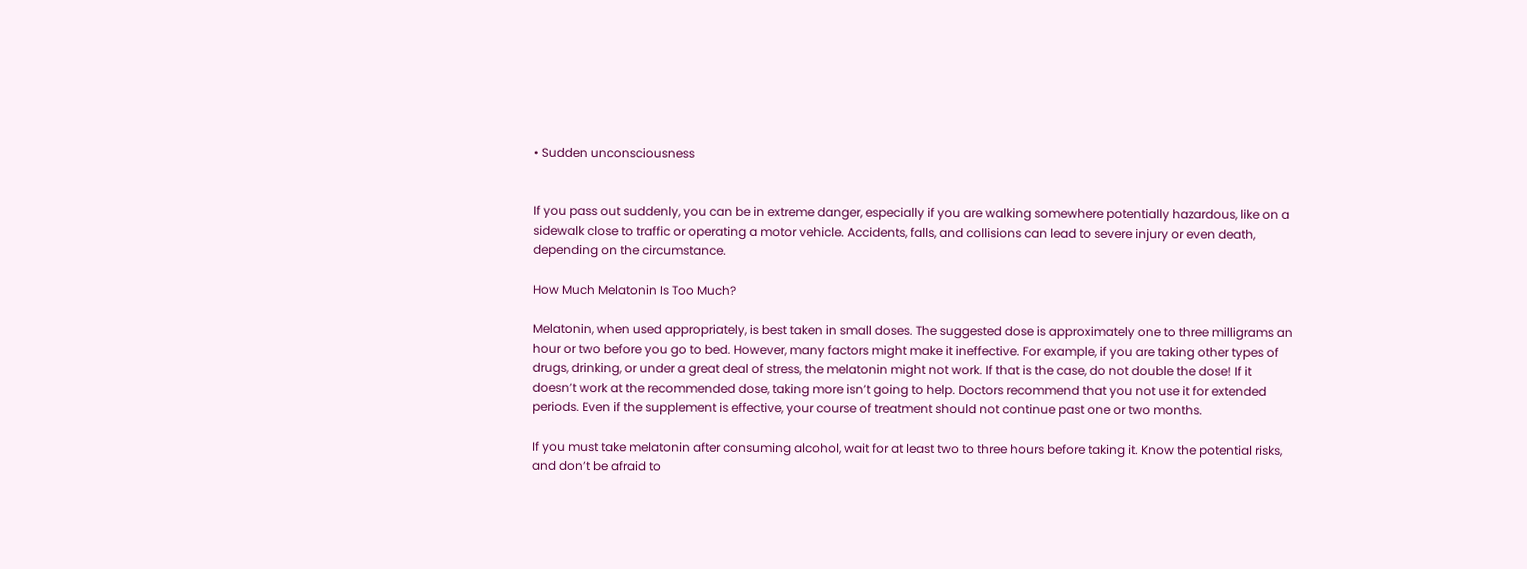• Sudden unconsciousness


If you pass out suddenly, you can be in extreme danger, especially if you are walking somewhere potentially hazardous, like on a sidewalk close to traffic or operating a motor vehicle. Accidents, falls, and collisions can lead to severe injury or even death, depending on the circumstance.

How Much Melatonin Is Too Much?

Melatonin, when used appropriately, is best taken in small doses. The suggested dose is approximately one to three milligrams an hour or two before you go to bed. However, many factors might make it ineffective. For example, if you are taking other types of drugs, drinking, or under a great deal of stress, the melatonin might not work. If that is the case, do not double the dose! If it doesn’t work at the recommended dose, taking more isn’t going to help. Doctors recommend that you not use it for extended periods. Even if the supplement is effective, your course of treatment should not continue past one or two months.

If you must take melatonin after consuming alcohol, wait for at least two to three hours before taking it. Know the potential risks, and don’t be afraid to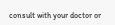consult with your doctor or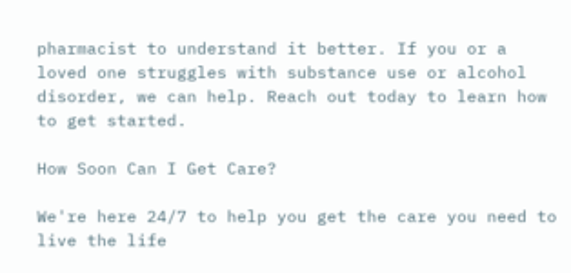pharmacist to understand it better. If you or a loved one struggles with substance use or alcohol disorder, we can help. Reach out today to learn how to get started.

How Soon Can I Get Care?

We're here 24/7 to help you get the care you need to live the life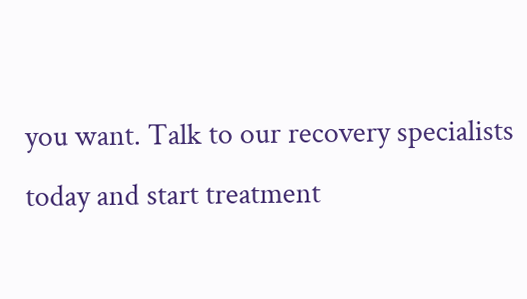you want. Talk to our recovery specialists today and start treatment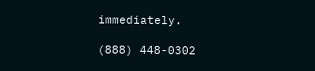immediately.

(888) 448-0302